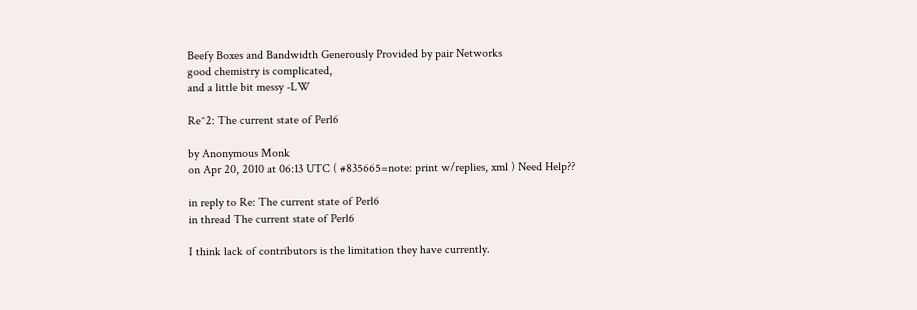Beefy Boxes and Bandwidth Generously Provided by pair Networks
good chemistry is complicated,
and a little bit messy -LW

Re^2: The current state of Perl6

by Anonymous Monk
on Apr 20, 2010 at 06:13 UTC ( #835665=note: print w/replies, xml ) Need Help??

in reply to Re: The current state of Perl6
in thread The current state of Perl6

I think lack of contributors is the limitation they have currently.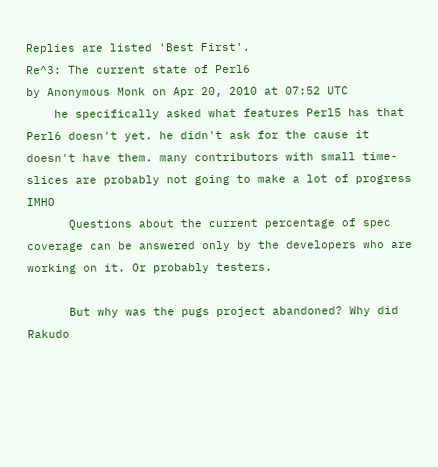Replies are listed 'Best First'.
Re^3: The current state of Perl6
by Anonymous Monk on Apr 20, 2010 at 07:52 UTC
    he specifically asked what features Perl5 has that Perl6 doesn't yet. he didn't ask for the cause it doesn't have them. many contributors with small time-slices are probably not going to make a lot of progress IMHO
      Questions about the current percentage of spec coverage can be answered only by the developers who are working on it. Or probably testers.

      But why was the pugs project abandoned? Why did Rakudo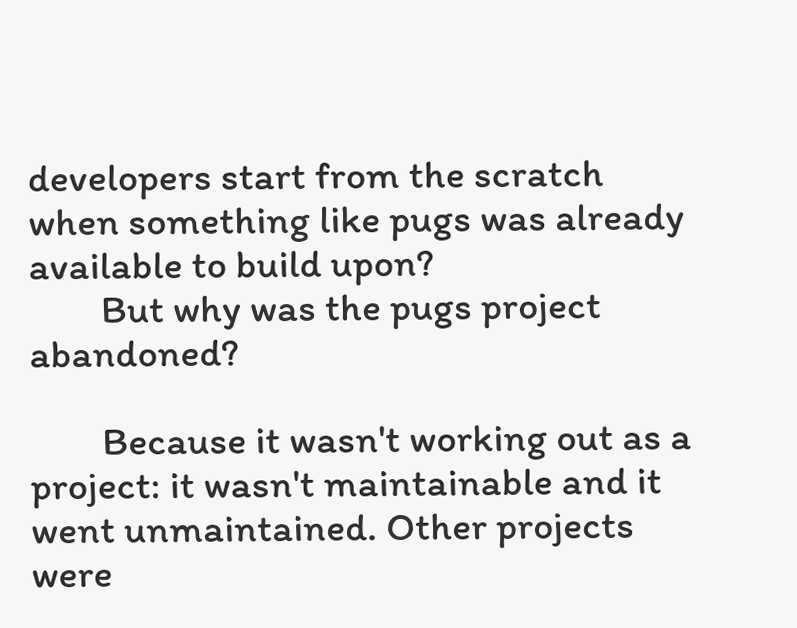developers start from the scratch when something like pugs was already available to build upon?
        But why was the pugs project abandoned?

        Because it wasn't working out as a project: it wasn't maintainable and it went unmaintained. Other projects were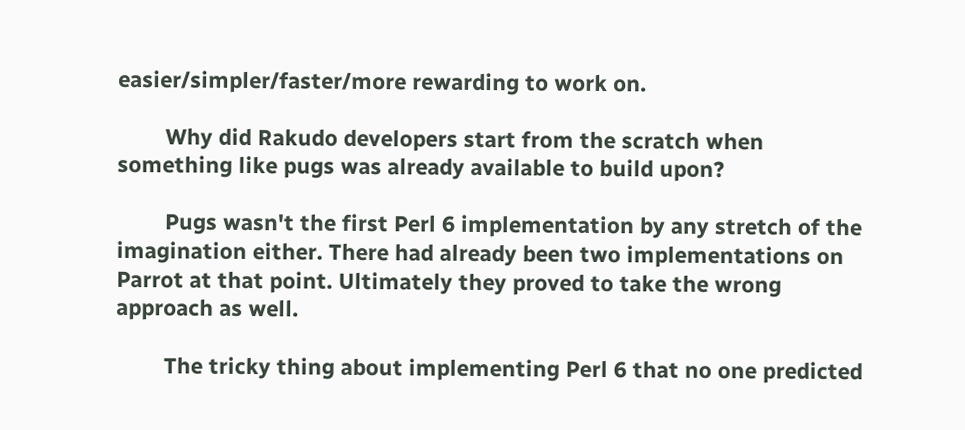easier/simpler/faster/more rewarding to work on.

        Why did Rakudo developers start from the scratch when something like pugs was already available to build upon?

        Pugs wasn't the first Perl 6 implementation by any stretch of the imagination either. There had already been two implementations on Parrot at that point. Ultimately they proved to take the wrong approach as well.

        The tricky thing about implementing Perl 6 that no one predicted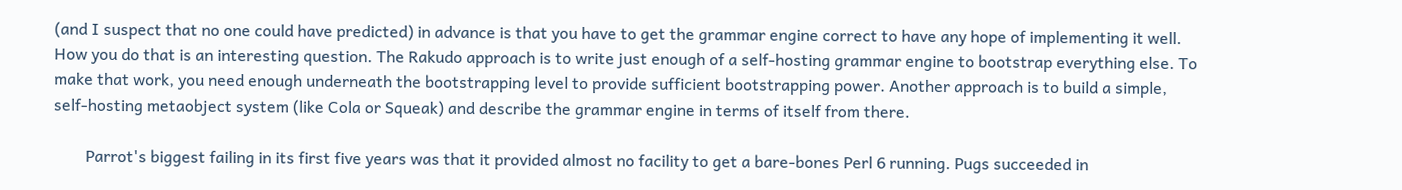(and I suspect that no one could have predicted) in advance is that you have to get the grammar engine correct to have any hope of implementing it well. How you do that is an interesting question. The Rakudo approach is to write just enough of a self-hosting grammar engine to bootstrap everything else. To make that work, you need enough underneath the bootstrapping level to provide sufficient bootstrapping power. Another approach is to build a simple, self-hosting metaobject system (like Cola or Squeak) and describe the grammar engine in terms of itself from there.

        Parrot's biggest failing in its first five years was that it provided almost no facility to get a bare-bones Perl 6 running. Pugs succeeded in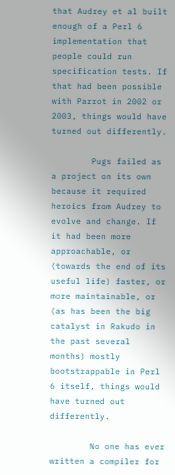that Audrey et al built enough of a Perl 6 implementation that people could run specification tests. If that had been possible with Parrot in 2002 or 2003, things would have turned out differently.

        Pugs failed as a project on its own because it required heroics from Audrey to evolve and change. If it had been more approachable, or (towards the end of its useful life) faster, or more maintainable, or (as has been the big catalyst in Rakudo in the past several months) mostly bootstrappable in Perl 6 itself, things would have turned out differently.

        No one has ever written a compiler for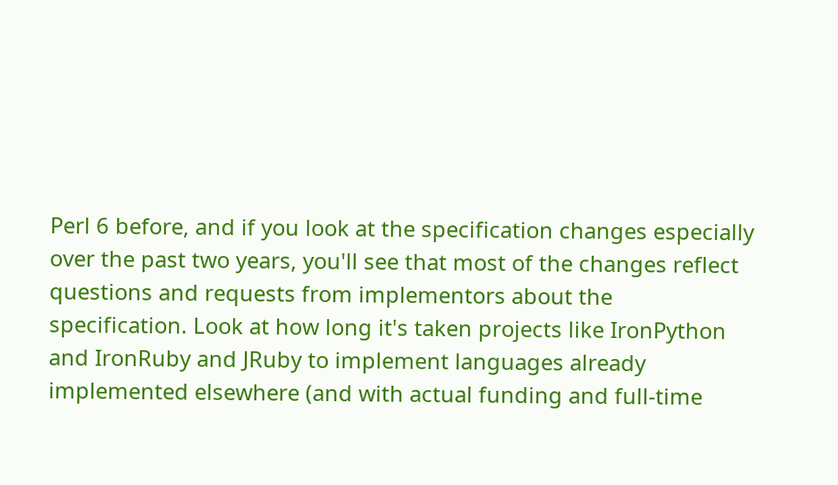Perl 6 before, and if you look at the specification changes especially over the past two years, you'll see that most of the changes reflect questions and requests from implementors about the specification. Look at how long it's taken projects like IronPython and IronRuby and JRuby to implement languages already implemented elsewhere (and with actual funding and full-time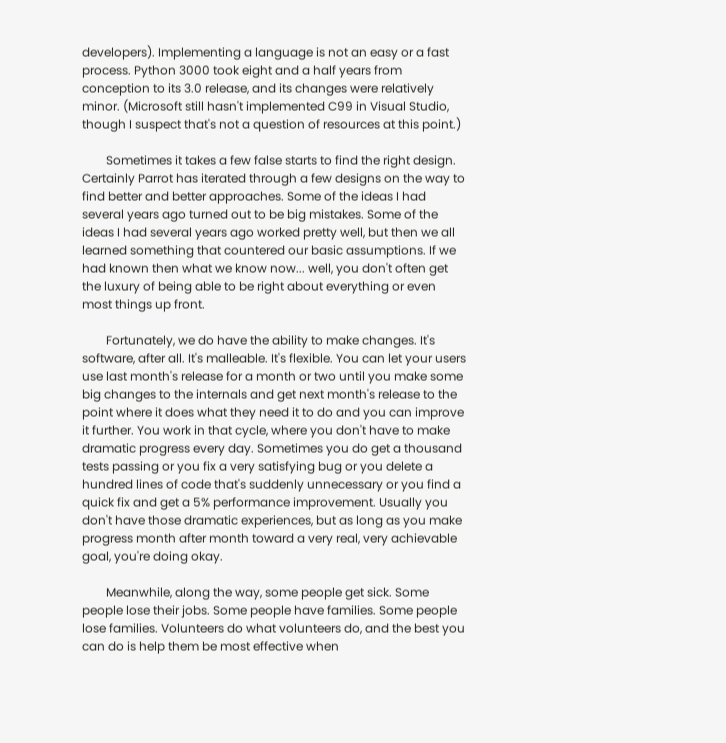developers). Implementing a language is not an easy or a fast process. Python 3000 took eight and a half years from conception to its 3.0 release, and its changes were relatively minor. (Microsoft still hasn't implemented C99 in Visual Studio, though I suspect that's not a question of resources at this point.)

        Sometimes it takes a few false starts to find the right design. Certainly Parrot has iterated through a few designs on the way to find better and better approaches. Some of the ideas I had several years ago turned out to be big mistakes. Some of the ideas I had several years ago worked pretty well, but then we all learned something that countered our basic assumptions. If we had known then what we know now... well, you don't often get the luxury of being able to be right about everything or even most things up front.

        Fortunately, we do have the ability to make changes. It's software, after all. It's malleable. It's flexible. You can let your users use last month's release for a month or two until you make some big changes to the internals and get next month's release to the point where it does what they need it to do and you can improve it further. You work in that cycle, where you don't have to make dramatic progress every day. Sometimes you do get a thousand tests passing or you fix a very satisfying bug or you delete a hundred lines of code that's suddenly unnecessary or you find a quick fix and get a 5% performance improvement. Usually you don't have those dramatic experiences, but as long as you make progress month after month toward a very real, very achievable goal, you're doing okay.

        Meanwhile, along the way, some people get sick. Some people lose their jobs. Some people have families. Some people lose families. Volunteers do what volunteers do, and the best you can do is help them be most effective when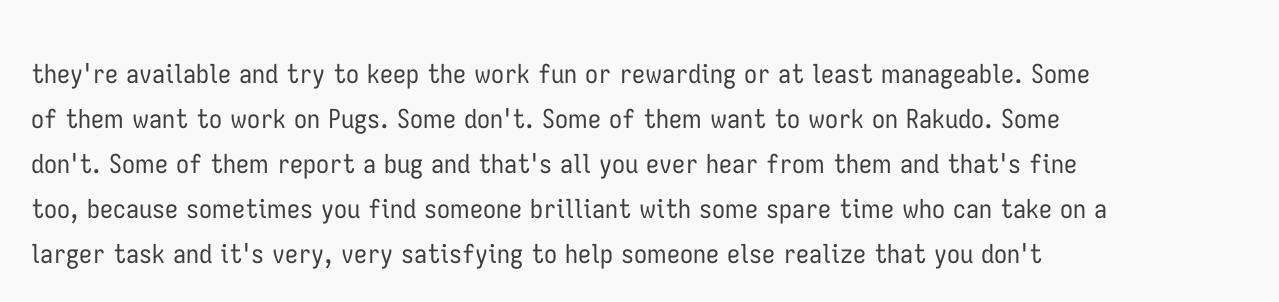they're available and try to keep the work fun or rewarding or at least manageable. Some of them want to work on Pugs. Some don't. Some of them want to work on Rakudo. Some don't. Some of them report a bug and that's all you ever hear from them and that's fine too, because sometimes you find someone brilliant with some spare time who can take on a larger task and it's very, very satisfying to help someone else realize that you don't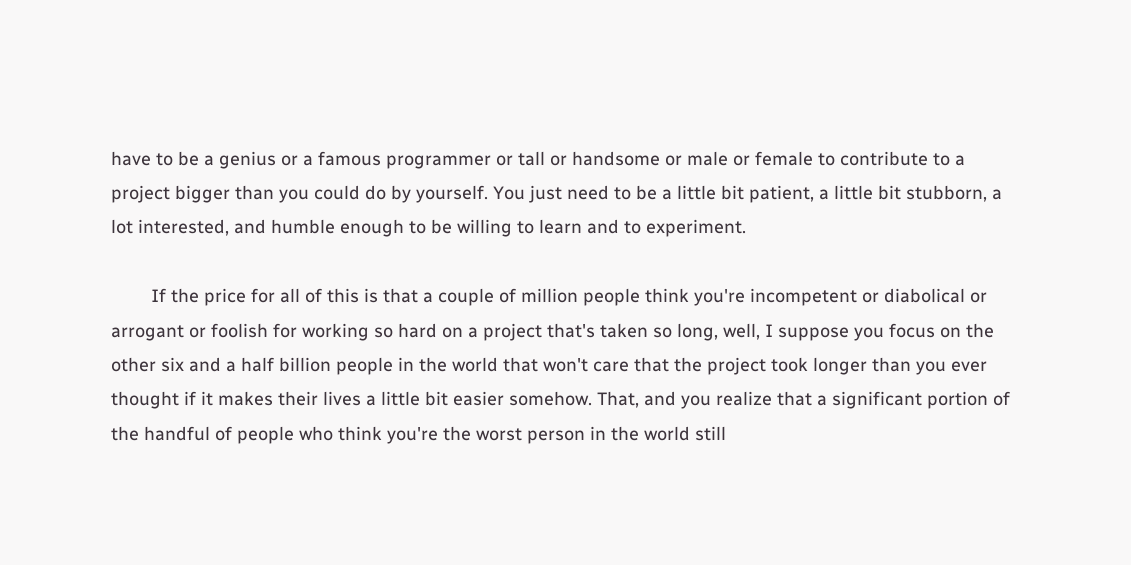have to be a genius or a famous programmer or tall or handsome or male or female to contribute to a project bigger than you could do by yourself. You just need to be a little bit patient, a little bit stubborn, a lot interested, and humble enough to be willing to learn and to experiment.

        If the price for all of this is that a couple of million people think you're incompetent or diabolical or arrogant or foolish for working so hard on a project that's taken so long, well, I suppose you focus on the other six and a half billion people in the world that won't care that the project took longer than you ever thought if it makes their lives a little bit easier somehow. That, and you realize that a significant portion of the handful of people who think you're the worst person in the world still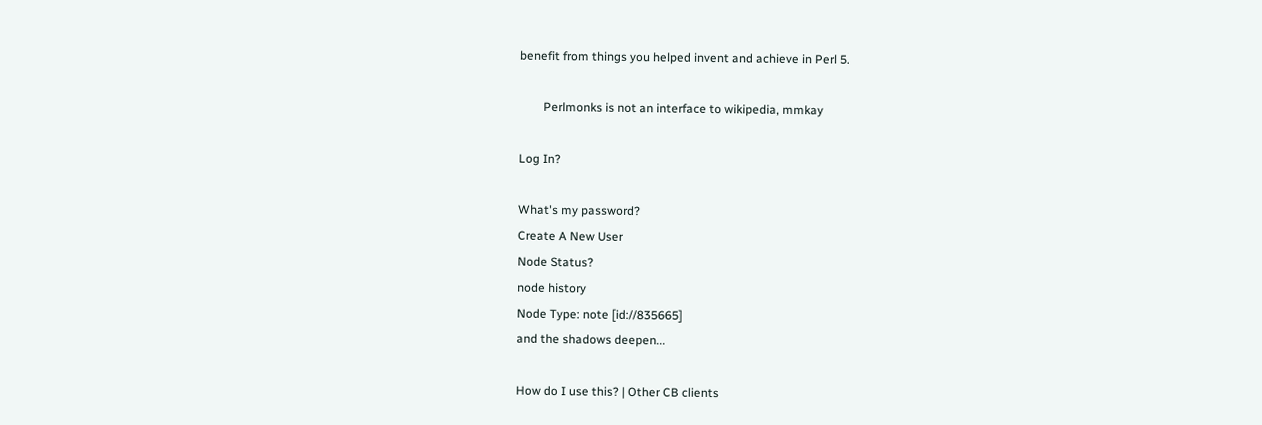benefit from things you helped invent and achieve in Perl 5.

        Perlmonks is not an interface to wikipedia, mmkay

Log In?

What's my password?
Create A New User
Node Status?
node history
Node Type: note [id://835665]
and the shadows deepen...

How do I use this? | Other CB clients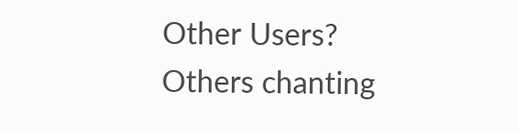Other Users?
Others chanting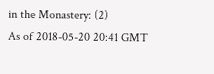in the Monastery: (2)
As of 2018-05-20 20:41 GMT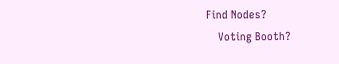Find Nodes?
    Voting Booth?